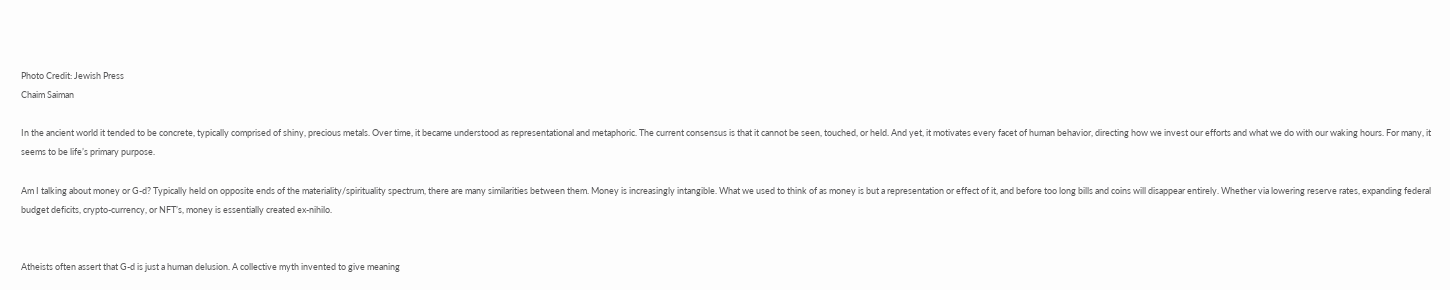Photo Credit: Jewish Press
Chaim Saiman

In the ancient world it tended to be concrete, typically comprised of shiny, precious metals. Over time, it became understood as representational and metaphoric. The current consensus is that it cannot be seen, touched, or held. And yet, it motivates every facet of human behavior, directing how we invest our efforts and what we do with our waking hours. For many, it seems to be life’s primary purpose.

Am I talking about money or G-d? Typically held on opposite ends of the materiality/spirituality spectrum, there are many similarities between them. Money is increasingly intangible. What we used to think of as money is but a representation or effect of it, and before too long bills and coins will disappear entirely. Whether via lowering reserve rates, expanding federal budget deficits, crypto-currency, or NFT’s, money is essentially created ex-nihilo.


Atheists often assert that G-d is just a human delusion. A collective myth invented to give meaning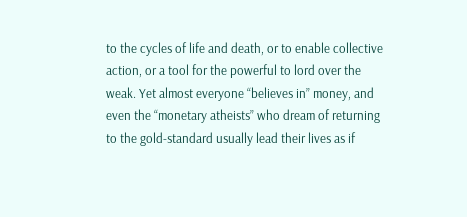to the cycles of life and death, or to enable collective action, or a tool for the powerful to lord over the weak. Yet almost everyone “believes in” money, and even the “monetary atheists” who dream of returning to the gold-standard usually lead their lives as if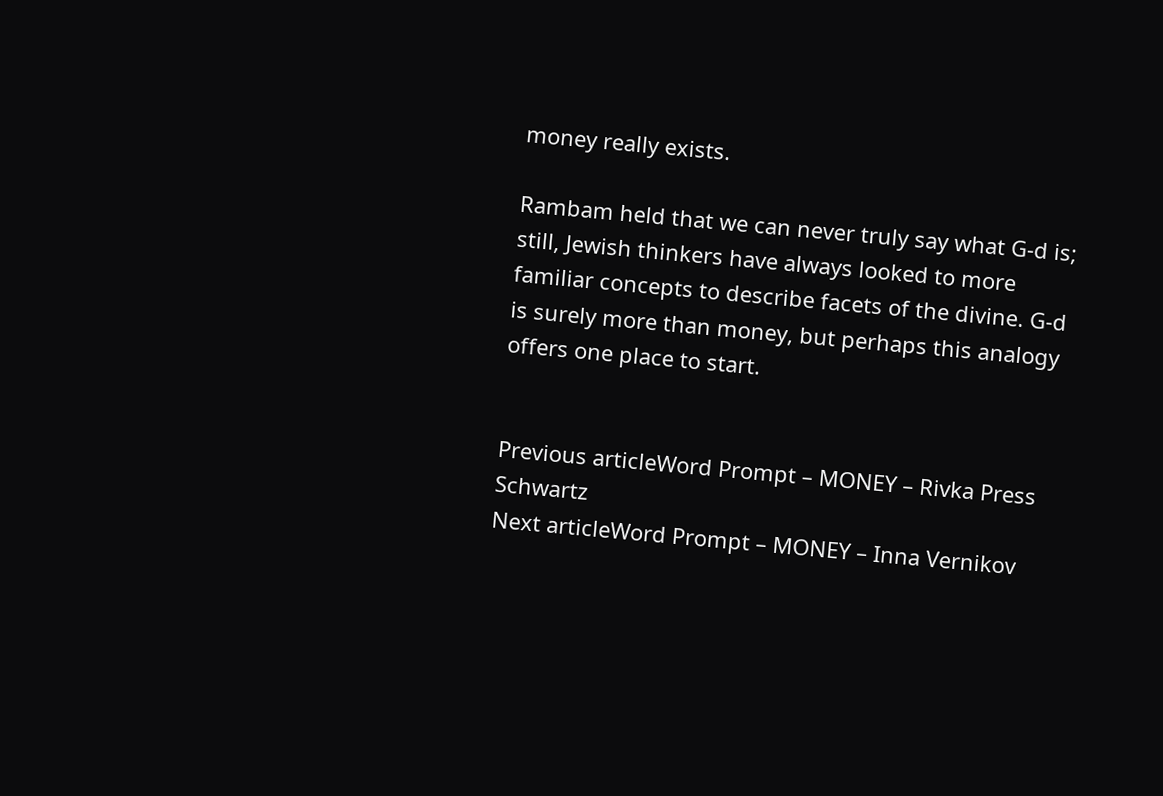money really exists.

Rambam held that we can never truly say what G-d is; still, Jewish thinkers have always looked to more familiar concepts to describe facets of the divine. G-d is surely more than money, but perhaps this analogy offers one place to start.


Previous articleWord Prompt – MONEY – Rivka Press Schwartz
Next articleWord Prompt – MONEY – Inna Vernikov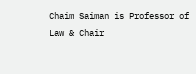Chaim Saiman is Professor of Law & Chair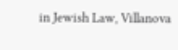in Jewish Law, Villanova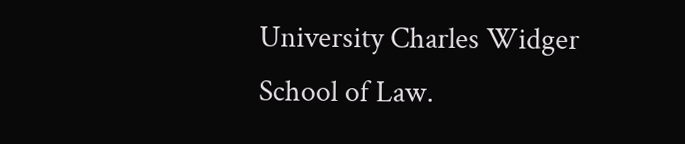University Charles Widger School of Law.